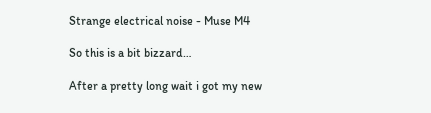Strange electrical noise - Muse M4

So this is a bit bizzard…

After a pretty long wait i got my new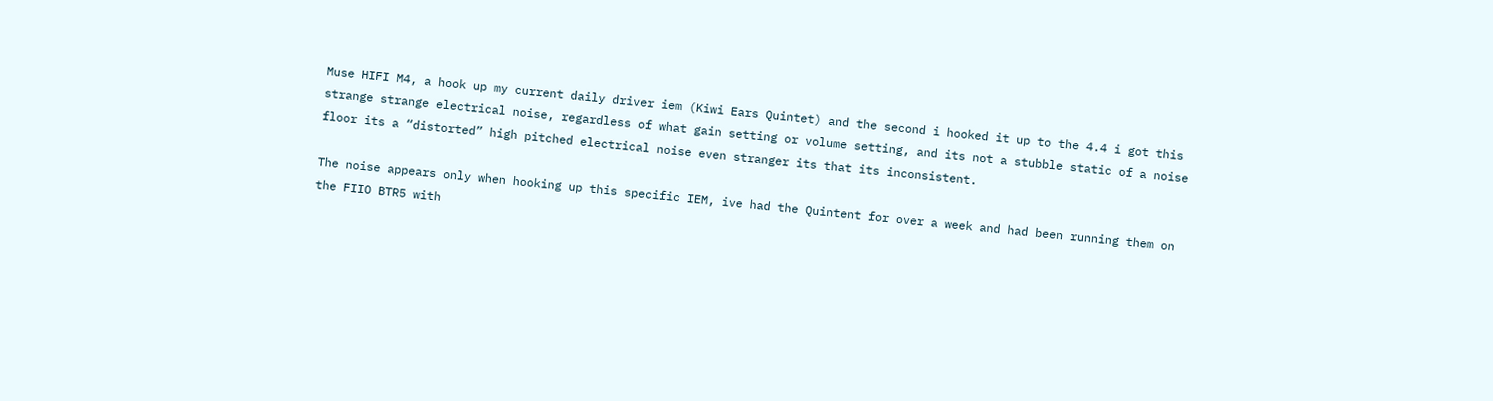Muse HIFI M4, a hook up my current daily driver iem (Kiwi Ears Quintet) and the second i hooked it up to the 4.4 i got this strange strange electrical noise, regardless of what gain setting or volume setting, and its not a stubble static of a noise floor its a “distorted” high pitched electrical noise even stranger its that its inconsistent.

The noise appears only when hooking up this specific IEM, ive had the Quintent for over a week and had been running them on the FIIO BTR5 with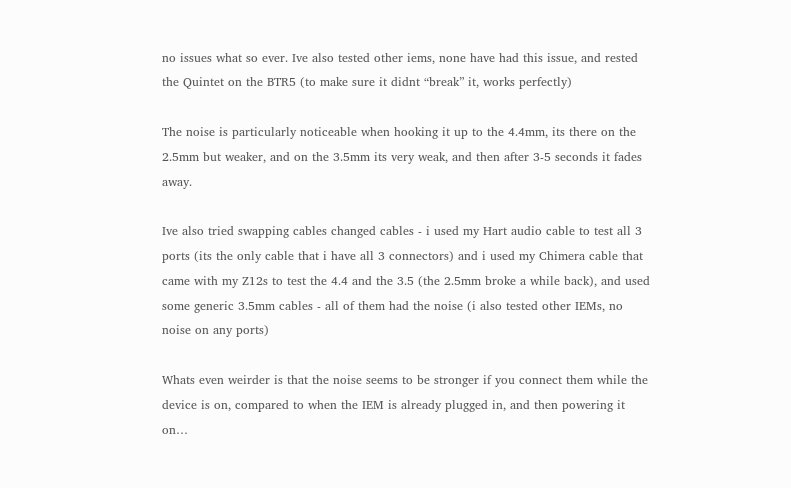no issues what so ever. Ive also tested other iems, none have had this issue, and rested the Quintet on the BTR5 (to make sure it didnt “break” it, works perfectly)

The noise is particularly noticeable when hooking it up to the 4.4mm, its there on the 2.5mm but weaker, and on the 3.5mm its very weak, and then after 3-5 seconds it fades away.

Ive also tried swapping cables changed cables - i used my Hart audio cable to test all 3 ports (its the only cable that i have all 3 connectors) and i used my Chimera cable that came with my Z12s to test the 4.4 and the 3.5 (the 2.5mm broke a while back), and used some generic 3.5mm cables - all of them had the noise (i also tested other IEMs, no noise on any ports)

Whats even weirder is that the noise seems to be stronger if you connect them while the device is on, compared to when the IEM is already plugged in, and then powering it on…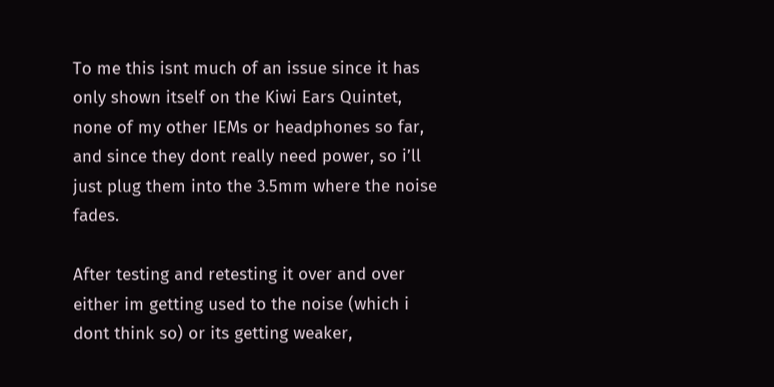To me this isnt much of an issue since it has only shown itself on the Kiwi Ears Quintet, none of my other IEMs or headphones so far, and since they dont really need power, so i’ll just plug them into the 3.5mm where the noise fades.

After testing and retesting it over and over either im getting used to the noise (which i dont think so) or its getting weaker,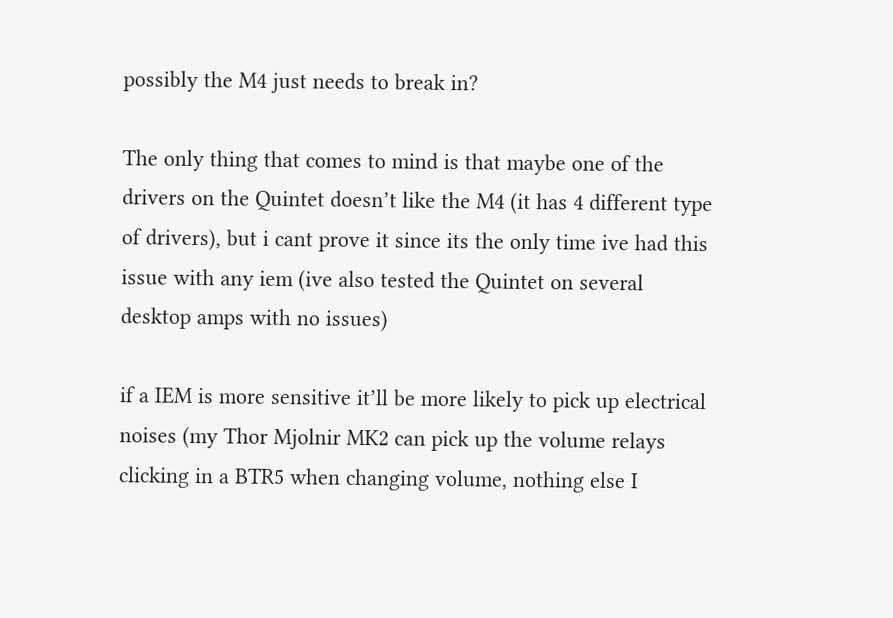possibly the M4 just needs to break in?

The only thing that comes to mind is that maybe one of the drivers on the Quintet doesn’t like the M4 (it has 4 different type of drivers), but i cant prove it since its the only time ive had this issue with any iem (ive also tested the Quintet on several desktop amps with no issues)

if a IEM is more sensitive it’ll be more likely to pick up electrical noises (my Thor Mjolnir MK2 can pick up the volume relays clicking in a BTR5 when changing volume, nothing else I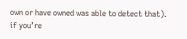own or have owned was able to detect that).
if you’re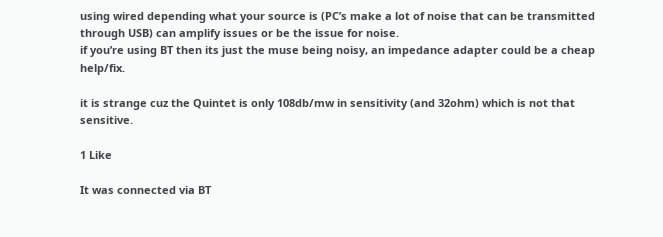using wired depending what your source is (PC’s make a lot of noise that can be transmitted through USB) can amplify issues or be the issue for noise.
if you’re using BT then its just the muse being noisy, an impedance adapter could be a cheap help/fix.

it is strange cuz the Quintet is only 108db/mw in sensitivity (and 32ohm) which is not that sensitive.

1 Like

It was connected via BT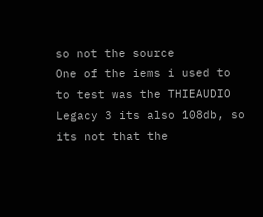so not the source
One of the iems i used to to test was the THIEAUDIO Legacy 3 its also 108db, so its not that the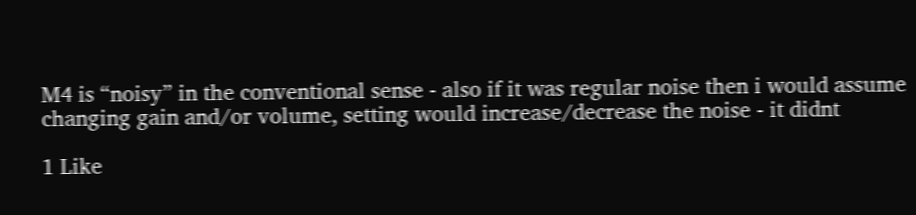M4 is “noisy” in the conventional sense - also if it was regular noise then i would assume changing gain and/or volume, setting would increase/decrease the noise - it didnt

1 Like